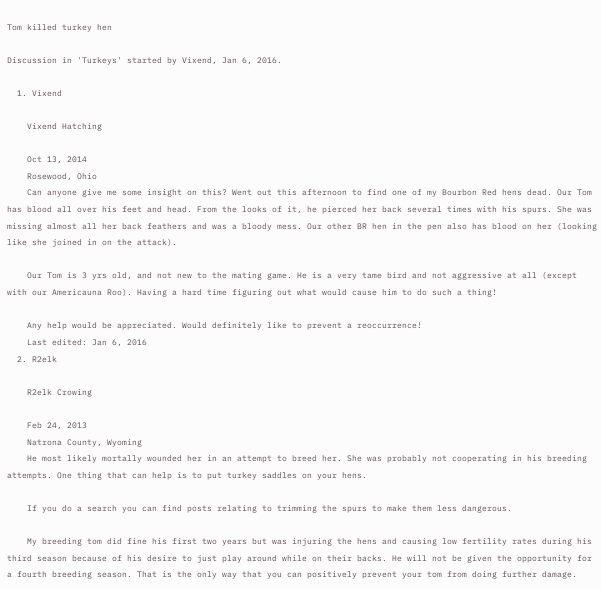Tom killed turkey hen

Discussion in 'Turkeys' started by Vixend, Jan 6, 2016.

  1. Vixend

    Vixend Hatching

    Oct 13, 2014
    Rosewood, Ohio
    Can anyone give me some insight on this? Went out this afternoon to find one of my Bourbon Red hens dead. Our Tom has blood all over his feet and head. From the looks of it, he pierced her back several times with his spurs. She was missing almost all her back feathers and was a bloody mess. Our other BR hen in the pen also has blood on her (looking like she joined in on the attack).

    Our Tom is 3 yrs old, and not new to the mating game. He is a very tame bird and not aggressive at all (except with our Americauna Roo). Having a hard time figuring out what would cause him to do such a thing!

    Any help would be appreciated. Would definitely like to prevent a reoccurrence!
    Last edited: Jan 6, 2016
  2. R2elk

    R2elk Crowing

    Feb 24, 2013
    Natrona County, Wyoming
    He most likely mortally wounded her in an attempt to breed her. She was probably not cooperating in his breeding attempts. One thing that can help is to put turkey saddles on your hens.

    If you do a search you can find posts relating to trimming the spurs to make them less dangerous.

    My breeding tom did fine his first two years but was injuring the hens and causing low fertility rates during his third season because of his desire to just play around while on their backs. He will not be given the opportunity for a fourth breeding season. That is the only way that you can positively prevent your tom from doing further damage.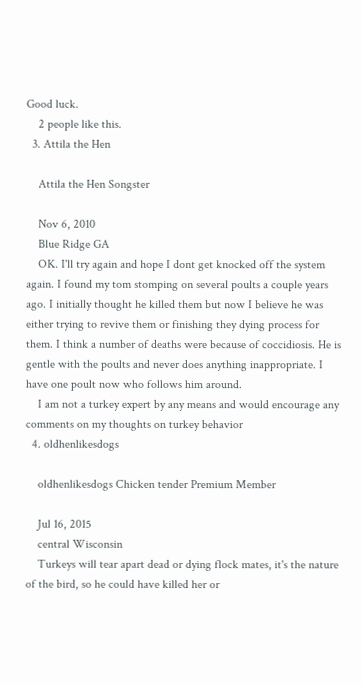Good luck.
    2 people like this.
  3. Attila the Hen

    Attila the Hen Songster

    Nov 6, 2010
    Blue Ridge GA
    OK. I'll try again and hope I dont get knocked off the system again. I found my tom stomping on several poults a couple years ago. I initially thought he killed them but now I believe he was either trying to revive them or finishing they dying process for them. I think a number of deaths were because of coccidiosis. He is gentle with the poults and never does anything inappropriate. I have one poult now who follows him around.
    I am not a turkey expert by any means and would encourage any comments on my thoughts on turkey behavior
  4. oldhenlikesdogs

    oldhenlikesdogs Chicken tender Premium Member

    Jul 16, 2015
    central Wisconsin
    Turkeys will tear apart dead or dying flock mates, it's the nature of the bird, so he could have killed her or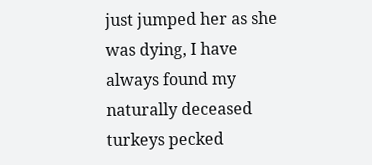just jumped her as she was dying, I have always found my naturally deceased turkeys pecked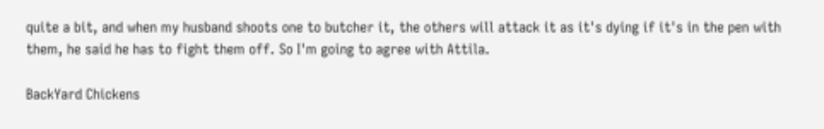quite a bit, and when my husband shoots one to butcher it, the others will attack it as it's dying if it's in the pen with them, he said he has to fight them off. So I'm going to agree with Attila.

BackYard Chickens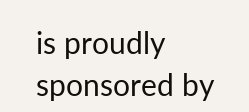is proudly sponsored by